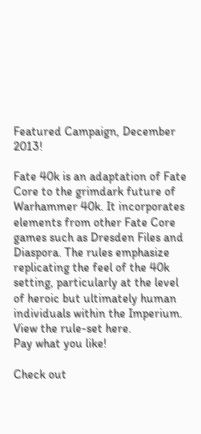Featured Campaign, December 2013!

Fate 40k is an adaptation of Fate Core to the grimdark future of Warhammer 40k. It incorporates elements from other Fate Core games such as Dresden Files and Diaspora. The rules emphasize replicating the feel of the 40k setting, particularly at the level of heroic but ultimately human individuals within the Imperium. View the rule-set here.
Pay what you like!

Check out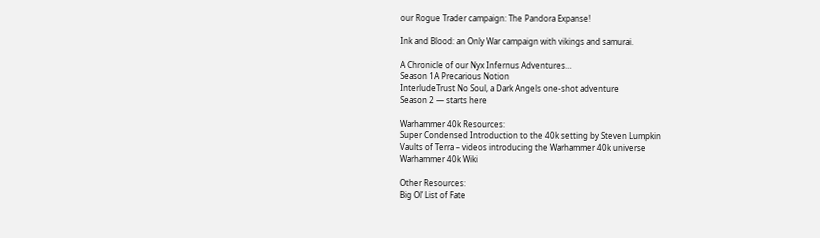our Rogue Trader campaign: The Pandora Expanse!

Ink and Blood: an Only War campaign with vikings and samurai.

A Chronicle of our Nyx Infernus Adventures…
Season 1A Precarious Notion
InterludeTrust No Soul, a Dark Angels one-shot adventure
Season 2 — starts here

Warhammer 40k Resources:
Super Condensed Introduction to the 40k setting by Steven Lumpkin
Vaults of Terra – videos introducing the Warhammer 40k universe
Warhammer 40k Wiki

Other Resources:
Big Ol’ List of Fate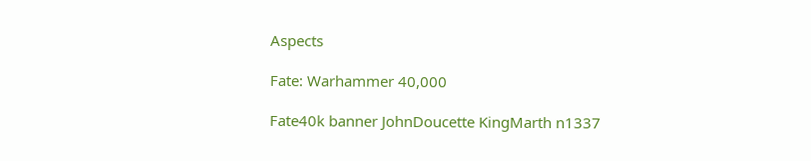Aspects

Fate: Warhammer 40,000

Fate40k banner JohnDoucette KingMarth n1337